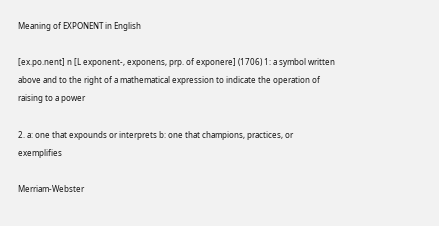Meaning of EXPONENT in English

[ex.po.nent] n [L exponent-, exponens, prp. of exponere] (1706) 1: a symbol written above and to the right of a mathematical expression to indicate the operation of raising to a power

2. a: one that expounds or interprets b: one that champions, practices, or exemplifies

Merriam-Webster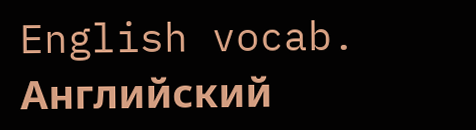English vocab.      Английский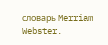словарь Merriam Webster.